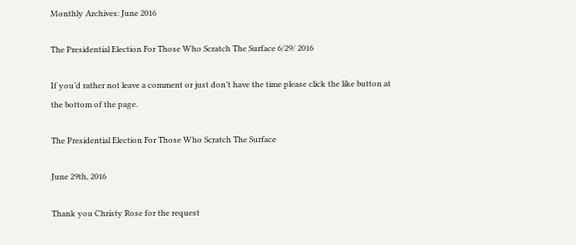Monthly Archives: June 2016

The Presidential Election For Those Who Scratch The Surface 6/29/ 2016

If you’d rather not leave a comment or just don’t have the time please click the like button at the bottom of the page.

The Presidential Election For Those Who Scratch The Surface

June 29th, 2016

Thank you Christy Rose for the request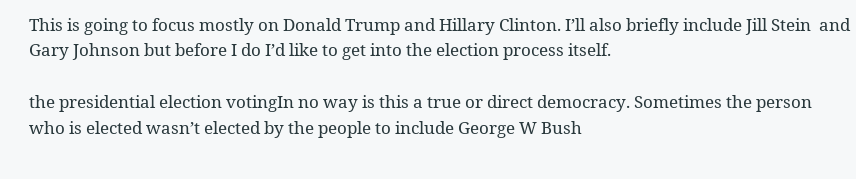This is going to focus mostly on Donald Trump and Hillary Clinton. I’ll also briefly include Jill Stein  and Gary Johnson but before I do I’d like to get into the election process itself.

the presidential election votingIn no way is this a true or direct democracy. Sometimes the person who is elected wasn’t elected by the people to include George W Bush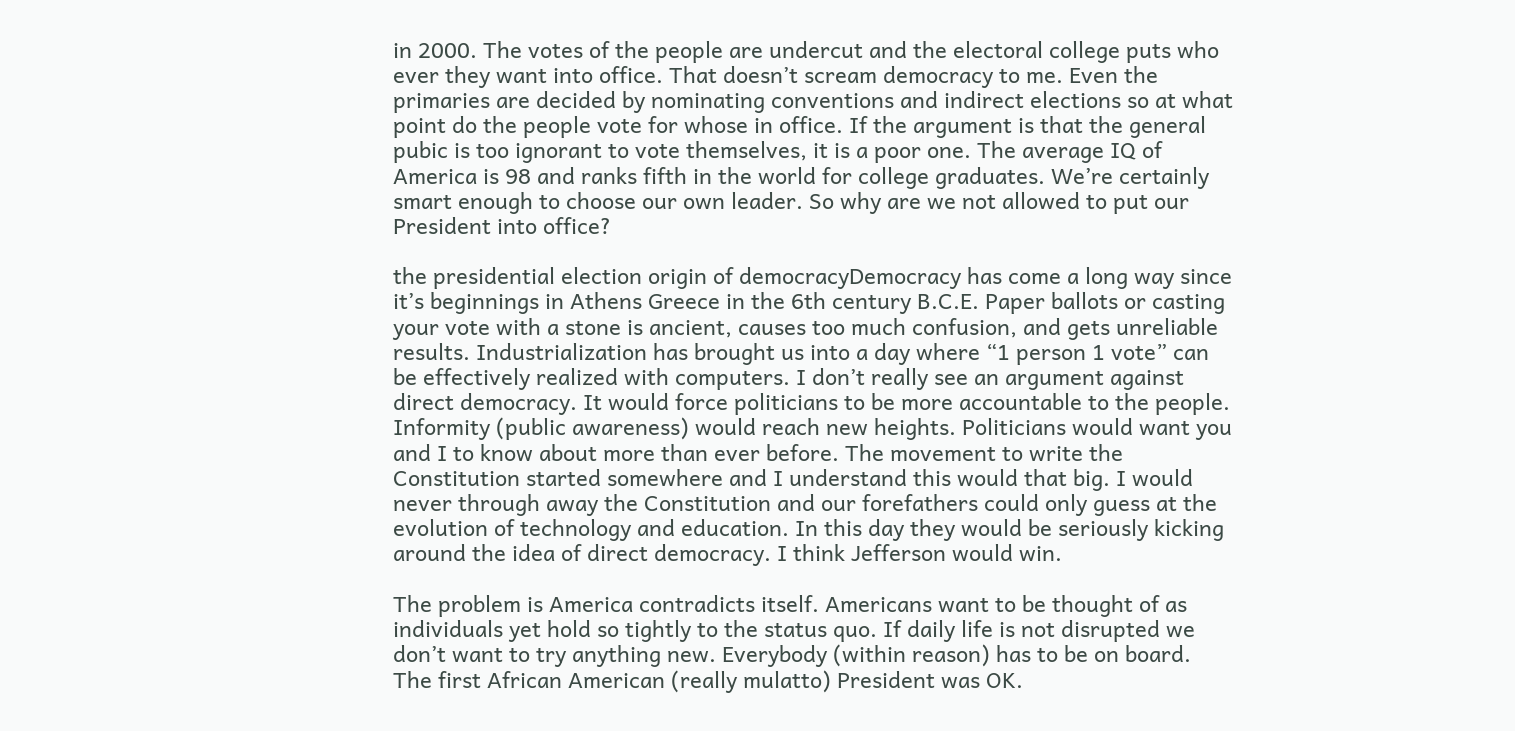in 2000. The votes of the people are undercut and the electoral college puts who ever they want into office. That doesn’t scream democracy to me. Even the primaries are decided by nominating conventions and indirect elections so at what point do the people vote for whose in office. If the argument is that the general pubic is too ignorant to vote themselves, it is a poor one. The average IQ of America is 98 and ranks fifth in the world for college graduates. We’re certainly smart enough to choose our own leader. So why are we not allowed to put our President into office?

the presidential election origin of democracyDemocracy has come a long way since it’s beginnings in Athens Greece in the 6th century B.C.E. Paper ballots or casting your vote with a stone is ancient, causes too much confusion, and gets unreliable results. Industrialization has brought us into a day where “1 person 1 vote” can be effectively realized with computers. I don’t really see an argument against direct democracy. It would force politicians to be more accountable to the people. Informity (public awareness) would reach new heights. Politicians would want you and I to know about more than ever before. The movement to write the Constitution started somewhere and I understand this would that big. I would never through away the Constitution and our forefathers could only guess at the evolution of technology and education. In this day they would be seriously kicking around the idea of direct democracy. I think Jefferson would win.

The problem is America contradicts itself. Americans want to be thought of as individuals yet hold so tightly to the status quo. If daily life is not disrupted we don’t want to try anything new. Everybody (within reason) has to be on board. The first African American (really mulatto) President was OK.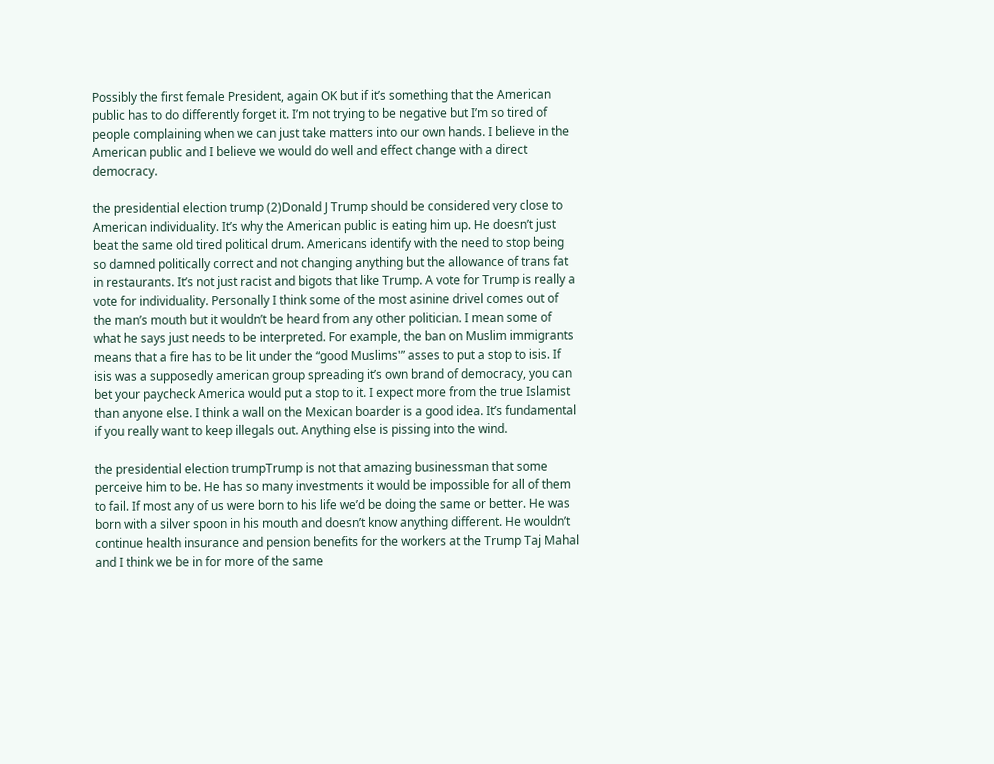Possibly the first female President, again OK but if it’s something that the American public has to do differently forget it. I’m not trying to be negative but I’m so tired of people complaining when we can just take matters into our own hands. I believe in the American public and I believe we would do well and effect change with a direct democracy.

the presidential election trump (2)Donald J Trump should be considered very close to American individuality. It’s why the American public is eating him up. He doesn’t just beat the same old tired political drum. Americans identify with the need to stop being so damned politically correct and not changing anything but the allowance of trans fat in restaurants. It’s not just racist and bigots that like Trump. A vote for Trump is really a vote for individuality. Personally I think some of the most asinine drivel comes out of the man’s mouth but it wouldn’t be heard from any other politician. I mean some of what he says just needs to be interpreted. For example, the ban on Muslim immigrants means that a fire has to be lit under the “good Muslims'” asses to put a stop to isis. If isis was a supposedly american group spreading it’s own brand of democracy, you can bet your paycheck America would put a stop to it. I expect more from the true Islamist than anyone else. I think a wall on the Mexican boarder is a good idea. It’s fundamental if you really want to keep illegals out. Anything else is pissing into the wind.

the presidential election trumpTrump is not that amazing businessman that some perceive him to be. He has so many investments it would be impossible for all of them to fail. If most any of us were born to his life we’d be doing the same or better. He was born with a silver spoon in his mouth and doesn’t know anything different. He wouldn’t continue health insurance and pension benefits for the workers at the Trump Taj Mahal and I think we be in for more of the same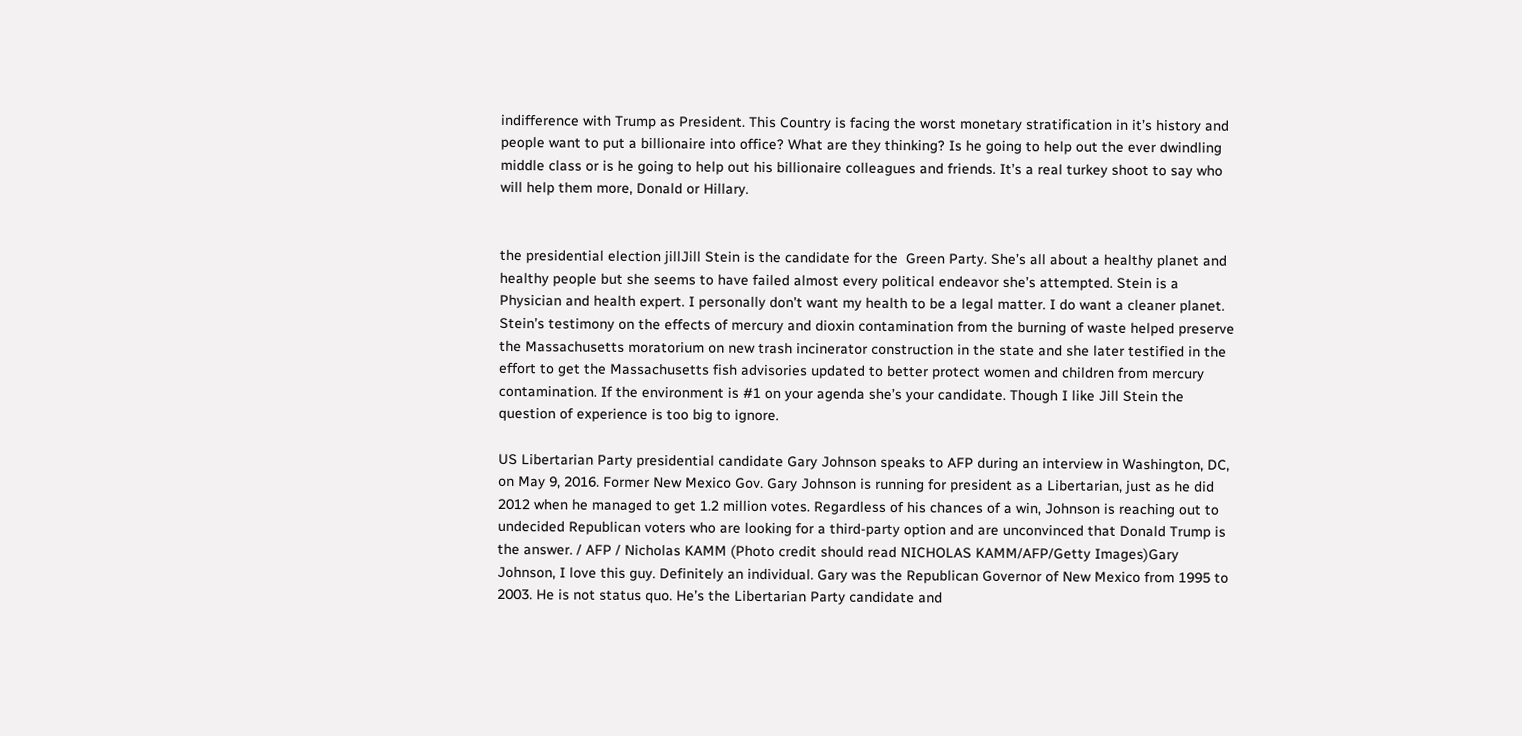indifference with Trump as President. This Country is facing the worst monetary stratification in it’s history and people want to put a billionaire into office? What are they thinking? Is he going to help out the ever dwindling middle class or is he going to help out his billionaire colleagues and friends. It’s a real turkey shoot to say who will help them more, Donald or Hillary.


the presidential election jillJill Stein is the candidate for the  Green Party. She’s all about a healthy planet and healthy people but she seems to have failed almost every political endeavor she’s attempted. Stein is a Physician and health expert. I personally don’t want my health to be a legal matter. I do want a cleaner planet. Stein’s testimony on the effects of mercury and dioxin contamination from the burning of waste helped preserve the Massachusetts moratorium on new trash incinerator construction in the state and she later testified in the effort to get the Massachusetts fish advisories updated to better protect women and children from mercury contamination. If the environment is #1 on your agenda she’s your candidate. Though I like Jill Stein the question of experience is too big to ignore.

US Libertarian Party presidential candidate Gary Johnson speaks to AFP during an interview in Washington, DC, on May 9, 2016. Former New Mexico Gov. Gary Johnson is running for president as a Libertarian, just as he did 2012 when he managed to get 1.2 million votes. Regardless of his chances of a win, Johnson is reaching out to undecided Republican voters who are looking for a third-party option and are unconvinced that Donald Trump is the answer. / AFP / Nicholas KAMM (Photo credit should read NICHOLAS KAMM/AFP/Getty Images)Gary Johnson, I love this guy. Definitely an individual. Gary was the Republican Governor of New Mexico from 1995 to 2003. He is not status quo. He’s the Libertarian Party candidate and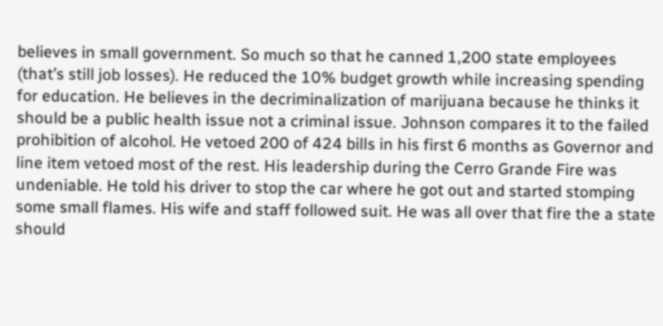believes in small government. So much so that he canned 1,200 state employees (that’s still job losses). He reduced the 10% budget growth while increasing spending for education. He believes in the decriminalization of marijuana because he thinks it should be a public health issue not a criminal issue. Johnson compares it to the failed prohibition of alcohol. He vetoed 200 of 424 bills in his first 6 months as Governor and line item vetoed most of the rest. His leadership during the Cerro Grande Fire was undeniable. He told his driver to stop the car where he got out and started stomping some small flames. His wife and staff followed suit. He was all over that fire the a state should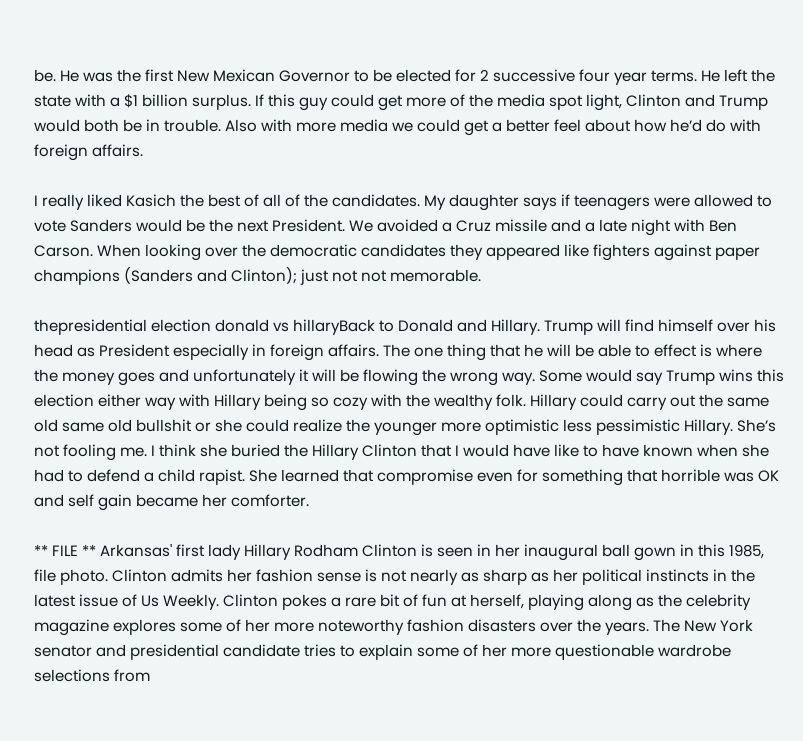be. He was the first New Mexican Governor to be elected for 2 successive four year terms. He left the state with a $1 billion surplus. If this guy could get more of the media spot light, Clinton and Trump would both be in trouble. Also with more media we could get a better feel about how he’d do with foreign affairs.

I really liked Kasich the best of all of the candidates. My daughter says if teenagers were allowed to vote Sanders would be the next President. We avoided a Cruz missile and a late night with Ben Carson. When looking over the democratic candidates they appeared like fighters against paper champions (Sanders and Clinton); just not not memorable.

thepresidential election donald vs hillaryBack to Donald and Hillary. Trump will find himself over his head as President especially in foreign affairs. The one thing that he will be able to effect is where the money goes and unfortunately it will be flowing the wrong way. Some would say Trump wins this election either way with Hillary being so cozy with the wealthy folk. Hillary could carry out the same old same old bullshit or she could realize the younger more optimistic less pessimistic Hillary. She’s not fooling me. I think she buried the Hillary Clinton that I would have like to have known when she had to defend a child rapist. She learned that compromise even for something that horrible was OK and self gain became her comforter.

** FILE ** Arkansas' first lady Hillary Rodham Clinton is seen in her inaugural ball gown in this 1985, file photo. Clinton admits her fashion sense is not nearly as sharp as her political instincts in the latest issue of Us Weekly. Clinton pokes a rare bit of fun at herself, playing along as the celebrity magazine explores some of her more noteworthy fashion disasters over the years. The New York senator and presidential candidate tries to explain some of her more questionable wardrobe selections from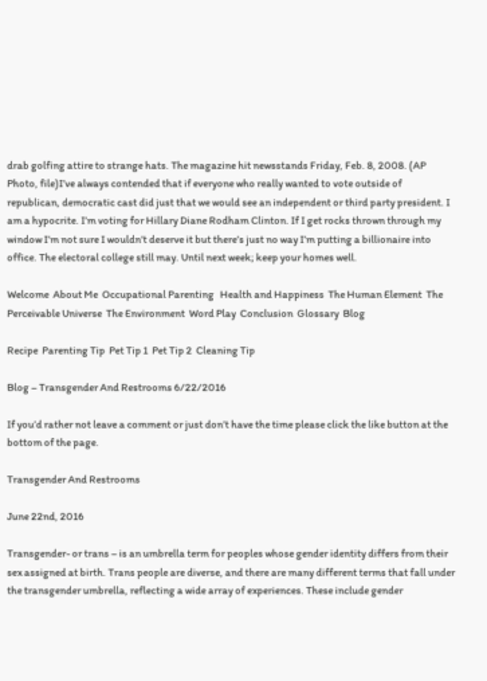drab golfing attire to strange hats. The magazine hit newsstands Friday, Feb. 8, 2008. (AP Photo, file)I’ve always contended that if everyone who really wanted to vote outside of republican, democratic cast did just that we would see an independent or third party president. I am a hypocrite. I’m voting for Hillary Diane Rodham Clinton. If I get rocks thrown through my window I’m not sure I wouldn’t deserve it but there’s just no way I’m putting a billionaire into office. The electoral college still may. Until next week; keep your homes well.

Welcome  About Me  Occupational Parenting   Health and Happiness  The Human Element  The Perceivable Universe  The Environment  Word Play  Conclusion  Glossary  Blog

Recipe  Parenting Tip  Pet Tip 1  Pet Tip 2  Cleaning Tip

Blog – Transgender And Restrooms 6/22/2016

If you’d rather not leave a comment or just don’t have the time please click the like button at the bottom of the page.

Transgender And Restrooms

June 22nd, 2016

Transgender- or trans – is an umbrella term for peoples whose gender identity differs from their sex assigned at birth. Trans people are diverse, and there are many different terms that fall under the transgender umbrella, reflecting a wide array of experiences. These include gender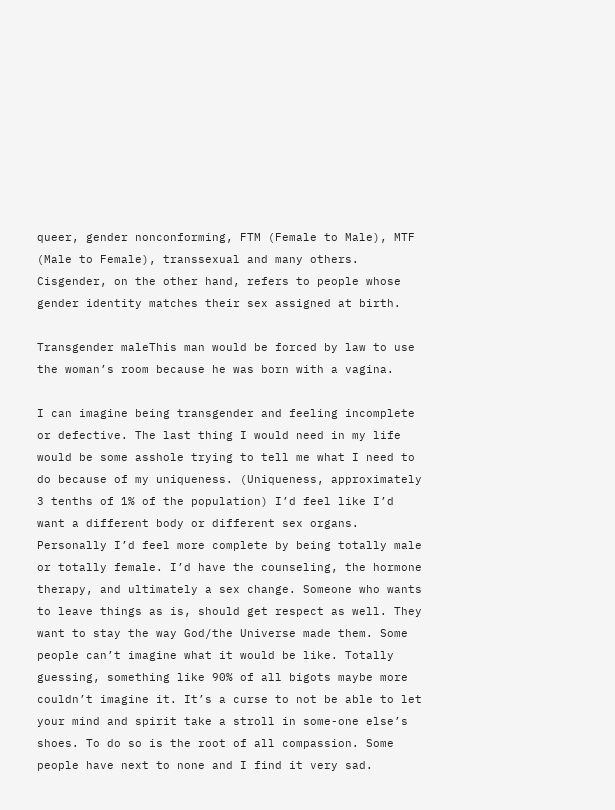queer, gender nonconforming, FTM (Female to Male), MTF (Male to Female), transsexual and many others. Cisgender, on the other hand, refers to people whose gender identity matches their sex assigned at birth.

Transgender maleThis man would be forced by law to use the woman’s room because he was born with a vagina.

I can imagine being transgender and feeling incomplete or defective. The last thing I would need in my life would be some asshole trying to tell me what I need to do because of my uniqueness. (Uniqueness, approximately 3 tenths of 1% of the population) I’d feel like I’d want a different body or different sex organs. Personally I’d feel more complete by being totally male or totally female. I’d have the counseling, the hormone therapy, and ultimately a sex change. Someone who wants to leave things as is, should get respect as well. They want to stay the way God/the Universe made them. Some people can’t imagine what it would be like. Totally guessing, something like 90% of all bigots maybe more couldn’t imagine it. It’s a curse to not be able to let your mind and spirit take a stroll in some-one else’s shoes. To do so is the root of all compassion. Some people have next to none and I find it very sad.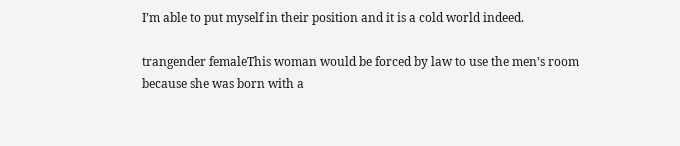I’m able to put myself in their position and it is a cold world indeed.

trangender femaleThis woman would be forced by law to use the men’s room because she was born with a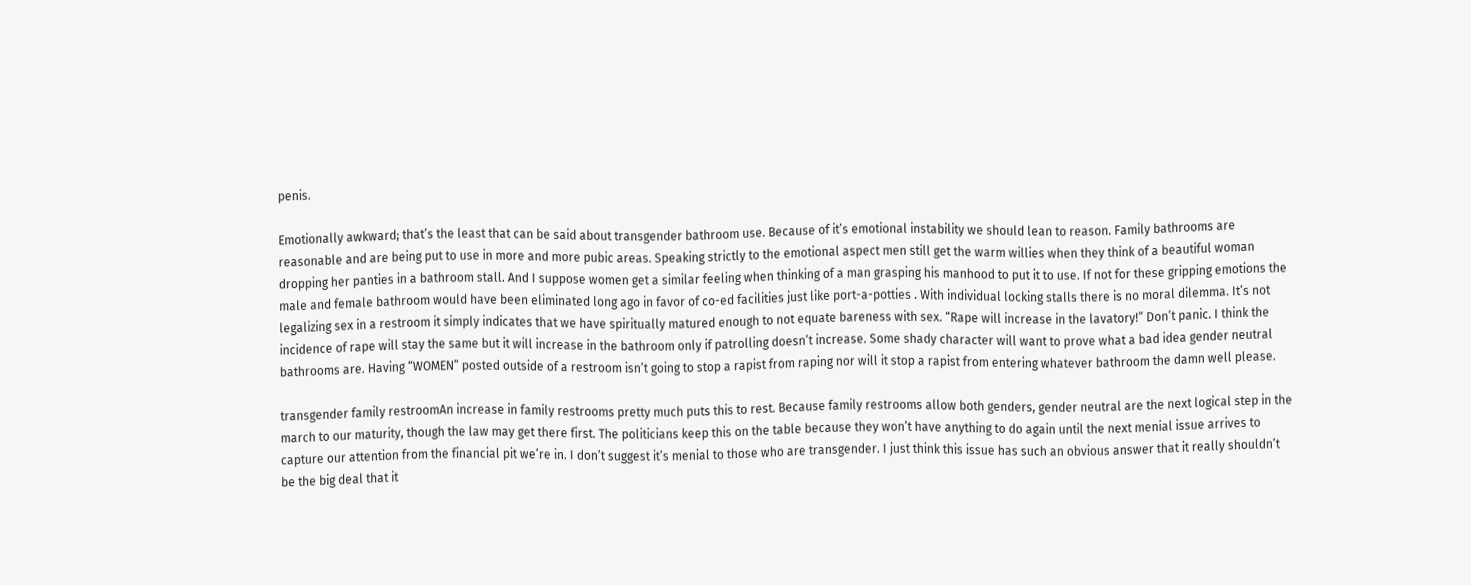penis.

Emotionally awkward; that’s the least that can be said about transgender bathroom use. Because of it’s emotional instability we should lean to reason. Family bathrooms are reasonable and are being put to use in more and more pubic areas. Speaking strictly to the emotional aspect men still get the warm willies when they think of a beautiful woman dropping her panties in a bathroom stall. And I suppose women get a similar feeling when thinking of a man grasping his manhood to put it to use. If not for these gripping emotions the male and female bathroom would have been eliminated long ago in favor of co-ed facilities just like port-a-potties . With individual locking stalls there is no moral dilemma. It’s not legalizing sex in a restroom it simply indicates that we have spiritually matured enough to not equate bareness with sex. “Rape will increase in the lavatory!” Don’t panic. I think the incidence of rape will stay the same but it will increase in the bathroom only if patrolling doesn’t increase. Some shady character will want to prove what a bad idea gender neutral bathrooms are. Having “WOMEN” posted outside of a restroom isn’t going to stop a rapist from raping nor will it stop a rapist from entering whatever bathroom the damn well please.

transgender family restroomAn increase in family restrooms pretty much puts this to rest. Because family restrooms allow both genders, gender neutral are the next logical step in the march to our maturity, though the law may get there first. The politicians keep this on the table because they won’t have anything to do again until the next menial issue arrives to capture our attention from the financial pit we’re in. I don’t suggest it’s menial to those who are transgender. I just think this issue has such an obvious answer that it really shouldn’t be the big deal that it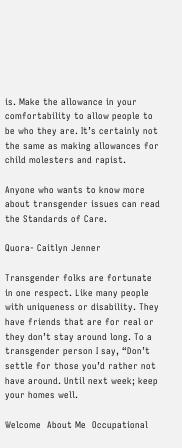is. Make the allowance in your comfortability to allow people to be who they are. It’s certainly not the same as making allowances for child molesters and rapist.

Anyone who wants to know more about transgender issues can read the Standards of Care.

Quora- Caitlyn Jenner

Transgender folks are fortunate in one respect. Like many people with uniqueness or disability. They have friends that are for real or they don’t stay around long. To a transgender person I say, “Don’t settle for those you’d rather not have around. Until next week; keep your homes well.

Welcome  About Me  Occupational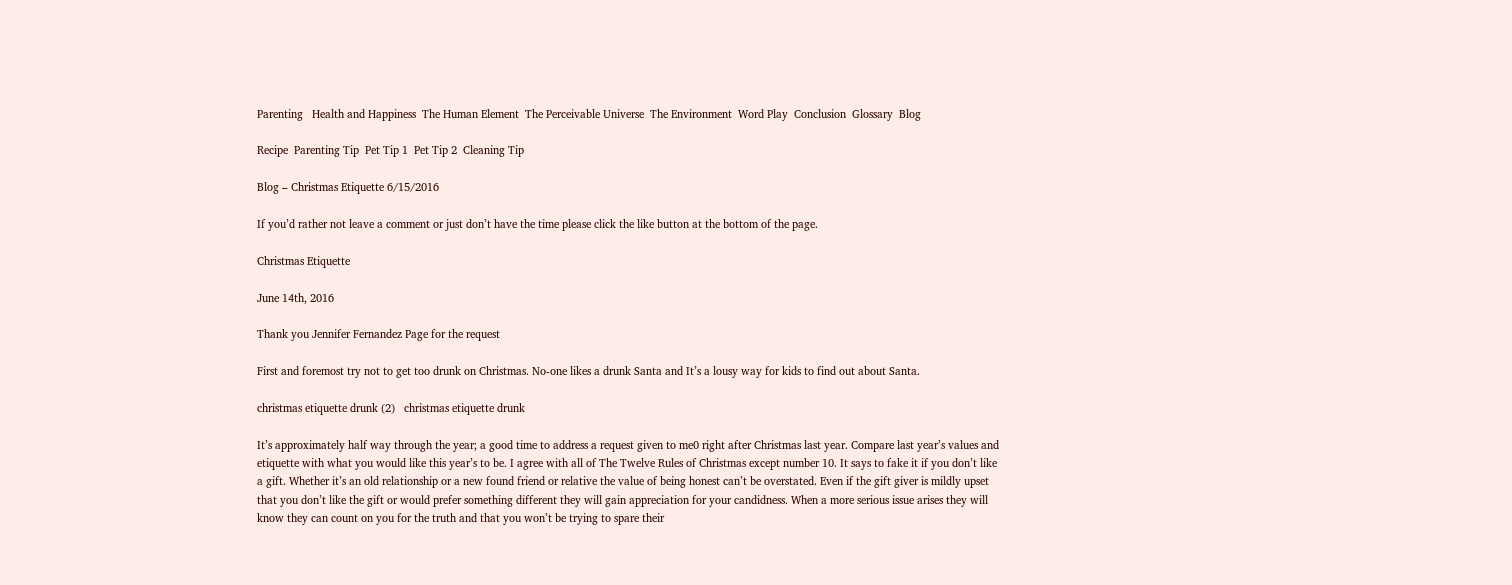Parenting   Health and Happiness  The Human Element  The Perceivable Universe  The Environment  Word Play  Conclusion  Glossary  Blog

Recipe  Parenting Tip  Pet Tip 1  Pet Tip 2  Cleaning Tip

Blog – Christmas Etiquette 6/15/2016

If you’d rather not leave a comment or just don’t have the time please click the like button at the bottom of the page.

Christmas Etiquette

June 14th, 2016

Thank you Jennifer Fernandez Page for the request

First and foremost try not to get too drunk on Christmas. No-one likes a drunk Santa and It’s a lousy way for kids to find out about Santa.

christmas etiquette drunk (2)   christmas etiquette drunk

It’s approximately half way through the year; a good time to address a request given to me0 right after Christmas last year. Compare last year’s values and etiquette with what you would like this year’s to be. I agree with all of The Twelve Rules of Christmas except number 10. It says to fake it if you don’t like a gift. Whether it’s an old relationship or a new found friend or relative the value of being honest can’t be overstated. Even if the gift giver is mildly upset that you don’t like the gift or would prefer something different they will gain appreciation for your candidness. When a more serious issue arises they will know they can count on you for the truth and that you won’t be trying to spare their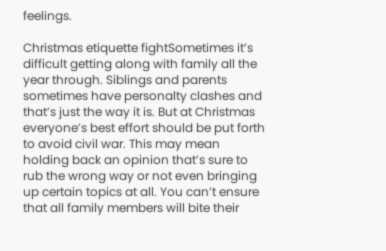feelings.

Christmas etiquette fightSometimes it’s difficult getting along with family all the year through. Siblings and parents sometimes have personalty clashes and that’s just the way it is. But at Christmas everyone’s best effort should be put forth to avoid civil war. This may mean holding back an opinion that’s sure to rub the wrong way or not even bringing up certain topics at all. You can’t ensure that all family members will bite their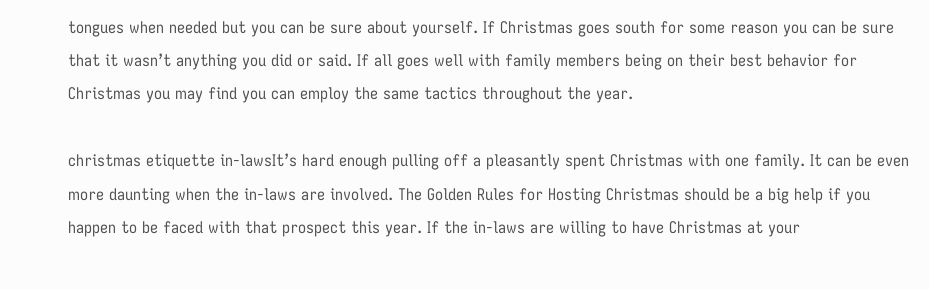tongues when needed but you can be sure about yourself. If Christmas goes south for some reason you can be sure that it wasn’t anything you did or said. If all goes well with family members being on their best behavior for Christmas you may find you can employ the same tactics throughout the year.

christmas etiquette in-lawsIt’s hard enough pulling off a pleasantly spent Christmas with one family. It can be even more daunting when the in-laws are involved. The Golden Rules for Hosting Christmas should be a big help if you happen to be faced with that prospect this year. If the in-laws are willing to have Christmas at your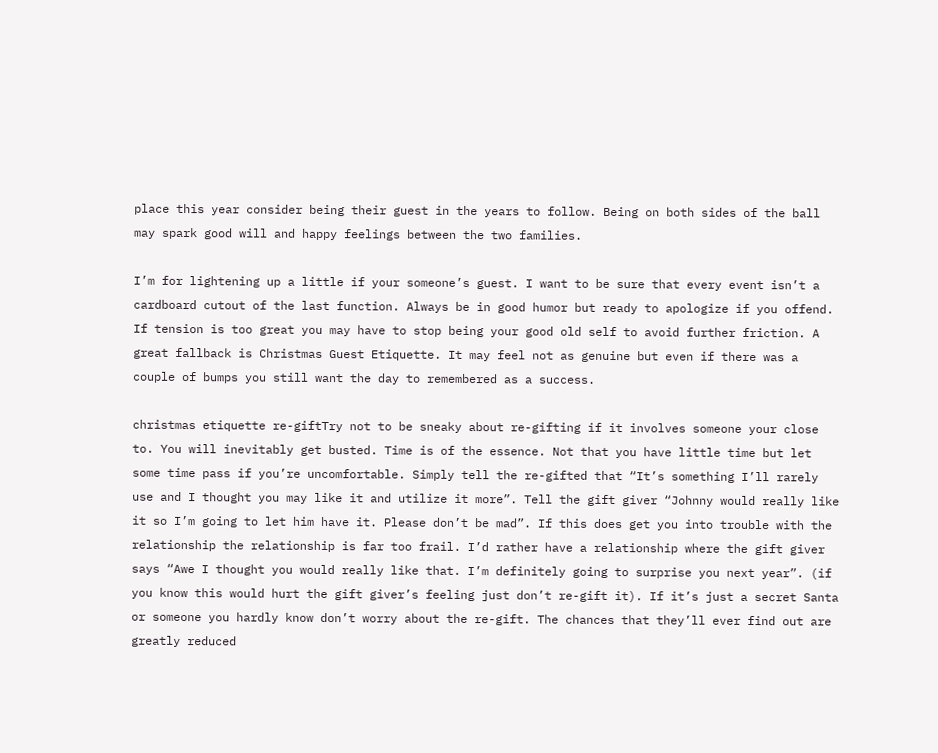place this year consider being their guest in the years to follow. Being on both sides of the ball may spark good will and happy feelings between the two families.

I’m for lightening up a little if your someone’s guest. I want to be sure that every event isn’t a cardboard cutout of the last function. Always be in good humor but ready to apologize if you offend. If tension is too great you may have to stop being your good old self to avoid further friction. A great fallback is Christmas Guest Etiquette. It may feel not as genuine but even if there was a couple of bumps you still want the day to remembered as a success.

christmas etiquette re-giftTry not to be sneaky about re-gifting if it involves someone your close to. You will inevitably get busted. Time is of the essence. Not that you have little time but let some time pass if you’re uncomfortable. Simply tell the re-gifted that “It’s something I’ll rarely use and I thought you may like it and utilize it more”. Tell the gift giver “Johnny would really like it so I’m going to let him have it. Please don’t be mad”. If this does get you into trouble with the relationship the relationship is far too frail. I’d rather have a relationship where the gift giver says “Awe I thought you would really like that. I’m definitely going to surprise you next year”. (if you know this would hurt the gift giver’s feeling just don’t re-gift it). If it’s just a secret Santa or someone you hardly know don’t worry about the re-gift. The chances that they’ll ever find out are greatly reduced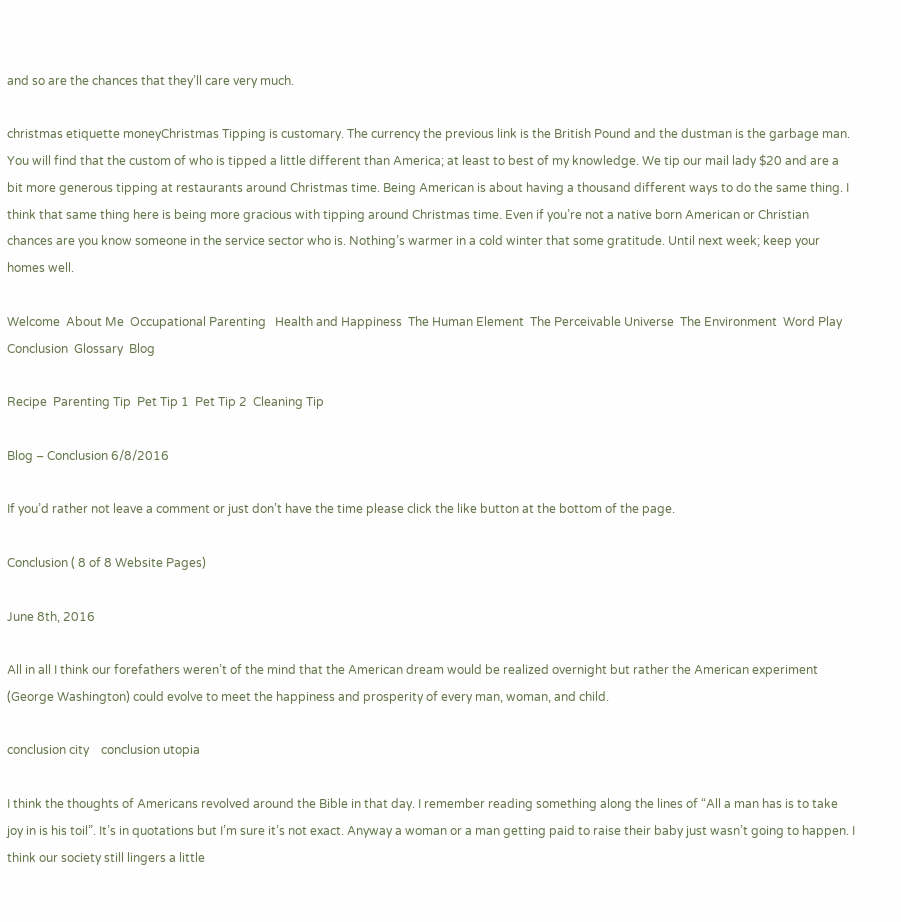and so are the chances that they’ll care very much.

christmas etiquette moneyChristmas Tipping is customary. The currency the previous link is the British Pound and the dustman is the garbage man. You will find that the custom of who is tipped a little different than America; at least to best of my knowledge. We tip our mail lady $20 and are a bit more generous tipping at restaurants around Christmas time. Being American is about having a thousand different ways to do the same thing. I think that same thing here is being more gracious with tipping around Christmas time. Even if you’re not a native born American or Christian chances are you know someone in the service sector who is. Nothing’s warmer in a cold winter that some gratitude. Until next week; keep your homes well.

Welcome  About Me  Occupational Parenting   Health and Happiness  The Human Element  The Perceivable Universe  The Environment  Word Play  Conclusion  Glossary  Blog

Recipe  Parenting Tip  Pet Tip 1  Pet Tip 2  Cleaning Tip

Blog – Conclusion 6/8/2016

If you’d rather not leave a comment or just don’t have the time please click the like button at the bottom of the page.

Conclusion ( 8 of 8 Website Pages)

June 8th, 2016

All in all I think our forefathers weren’t of the mind that the American dream would be realized overnight but rather the American experiment (George Washington) could evolve to meet the happiness and prosperity of every man, woman, and child.

conclusion city    conclusion utopia

I think the thoughts of Americans revolved around the Bible in that day. I remember reading something along the lines of “All a man has is to take joy in is his toil”. It’s in quotations but I’m sure it’s not exact. Anyway a woman or a man getting paid to raise their baby just wasn’t going to happen. I think our society still lingers a little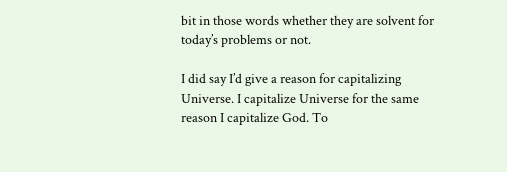bit in those words whether they are solvent for today’s problems or not.

I did say I’d give a reason for capitalizing Universe. I capitalize Universe for the same reason I capitalize God. To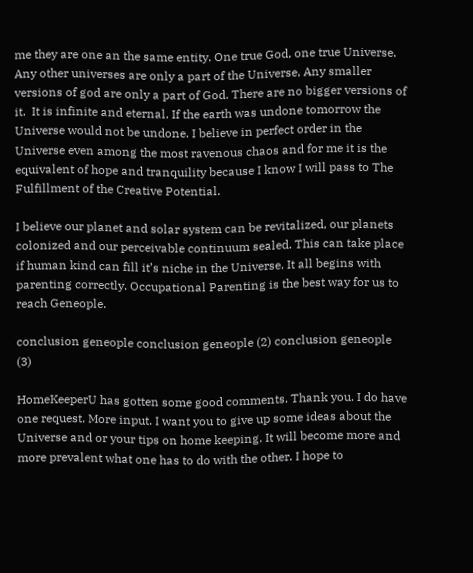me they are one an the same entity. One true God, one true Universe. Any other universes are only a part of the Universe, Any smaller versions of god are only a part of God. There are no bigger versions of it.  It is infinite and eternal. If the earth was undone tomorrow the Universe would not be undone. I believe in perfect order in the Universe even among the most ravenous chaos and for me it is the equivalent of hope and tranquility because I know I will pass to The Fulfillment of the Creative Potential.

I believe our planet and solar system can be revitalized, our planets colonized and our perceivable continuum sealed. This can take place if human kind can fill it’s niche in the Universe. It all begins with parenting correctly. Occupational Parenting is the best way for us to reach Geneople.

conclusion geneople conclusion geneople (2) conclusion geneople (3)

HomeKeeperU has gotten some good comments. Thank you. I do have one request. More input. I want you to give up some ideas about the Universe and or your tips on home keeping. It will become more and more prevalent what one has to do with the other. I hope to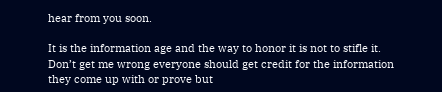hear from you soon.

It is the information age and the way to honor it is not to stifle it. Don’t get me wrong everyone should get credit for the information they come up with or prove but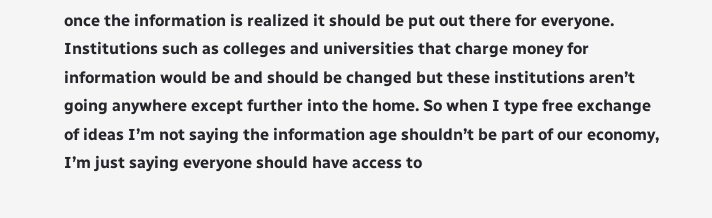once the information is realized it should be put out there for everyone. Institutions such as colleges and universities that charge money for information would be and should be changed but these institutions aren’t going anywhere except further into the home. So when I type free exchange of ideas I’m not saying the information age shouldn’t be part of our economy, I’m just saying everyone should have access to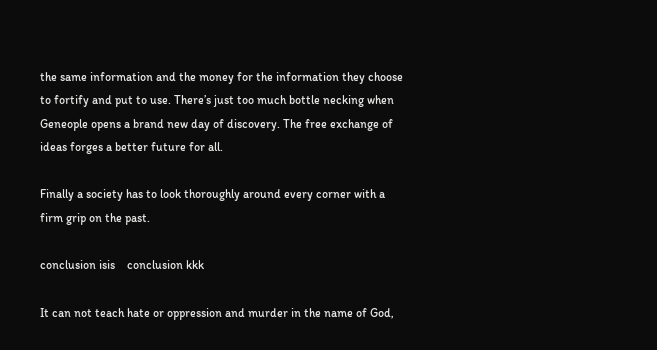the same information and the money for the information they choose to fortify and put to use. There’s just too much bottle necking when Geneople opens a brand new day of discovery. The free exchange of ideas forges a better future for all.

Finally a society has to look thoroughly around every corner with a firm grip on the past.

conclusion isis    conclusion kkk

It can not teach hate or oppression and murder in the name of God,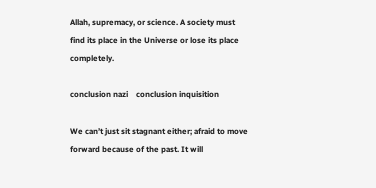Allah, supremacy, or science. A society must find its place in the Universe or lose its place  completely.

conclusion nazi    conclusion inquisition

We can’t just sit stagnant either; afraid to move forward because of the past. It will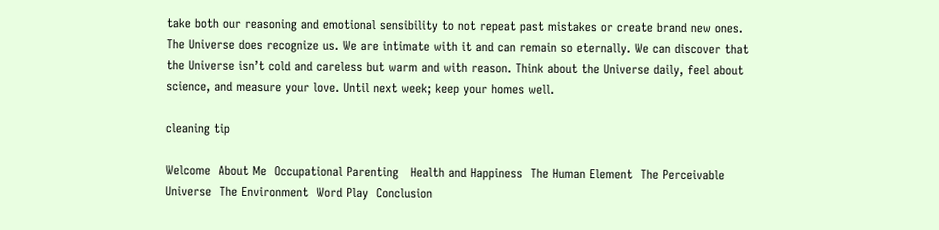take both our reasoning and emotional sensibility to not repeat past mistakes or create brand new ones. The Universe does recognize us. We are intimate with it and can remain so eternally. We can discover that the Universe isn’t cold and careless but warm and with reason. Think about the Universe daily, feel about science, and measure your love. Until next week; keep your homes well.

cleaning tip

Welcome  About Me  Occupational Parenting   Health and Happiness  The Human Element  The Perceivable Universe  The Environment  Word Play  Conclusion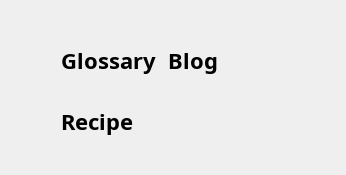Glossary  Blog

Recipe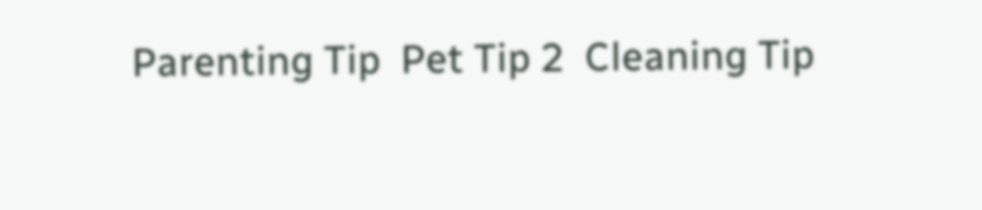Parenting Tip  Pet Tip 2  Cleaning Tip